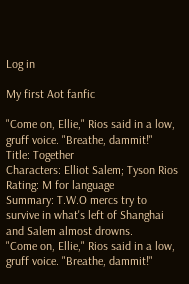Log in

My first Aot fanfic

"Come on, Ellie," Rios said in a low, gruff voice. "Breathe, dammit!"
Title: Together
Characters: Elliot Salem; Tyson Rios
Rating: M for language
Summary: T.W.O mercs try to survive in what's left of Shanghai and Salem almost drowns.
"Come on, Ellie," Rios said in a low, gruff voice. "Breathe, dammit!"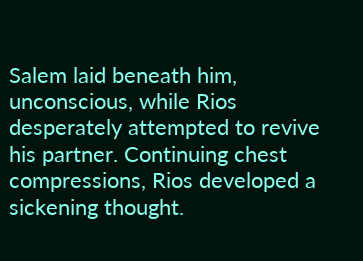Salem laid beneath him, unconscious, while Rios desperately attempted to revive his partner. Continuing chest compressions, Rios developed a sickening thought.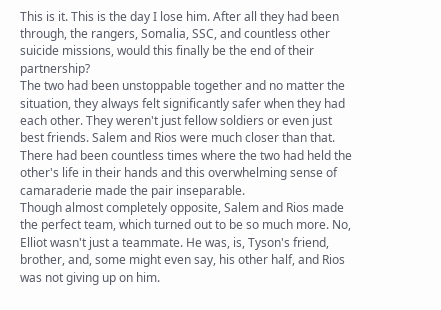This is it. This is the day I lose him. After all they had been through, the rangers, Somalia, SSC, and countless other suicide missions, would this finally be the end of their partnership?
The two had been unstoppable together and no matter the situation, they always felt significantly safer when they had each other. They weren't just fellow soldiers or even just best friends. Salem and Rios were much closer than that. There had been countless times where the two had held the other's life in their hands and this overwhelming sense of camaraderie made the pair inseparable.
Though almost completely opposite, Salem and Rios made the perfect team, which turned out to be so much more. No, Elliot wasn't just a teammate. He was, is, Tyson's friend, brother, and, some might even say, his other half, and Rios was not giving up on him.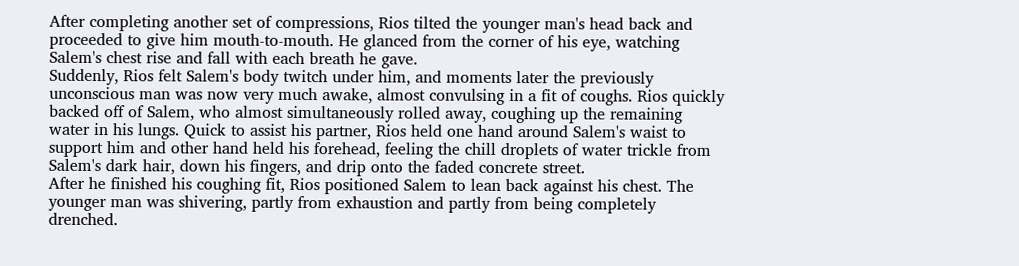After completing another set of compressions, Rios tilted the younger man's head back and proceeded to give him mouth-to-mouth. He glanced from the corner of his eye, watching Salem's chest rise and fall with each breath he gave.
Suddenly, Rios felt Salem's body twitch under him, and moments later the previously unconscious man was now very much awake, almost convulsing in a fit of coughs. Rios quickly backed off of Salem, who almost simultaneously rolled away, coughing up the remaining water in his lungs. Quick to assist his partner, Rios held one hand around Salem's waist to support him and other hand held his forehead, feeling the chill droplets of water trickle from Salem's dark hair, down his fingers, and drip onto the faded concrete street.
After he finished his coughing fit, Rios positioned Salem to lean back against his chest. The younger man was shivering, partly from exhaustion and partly from being completely drenched.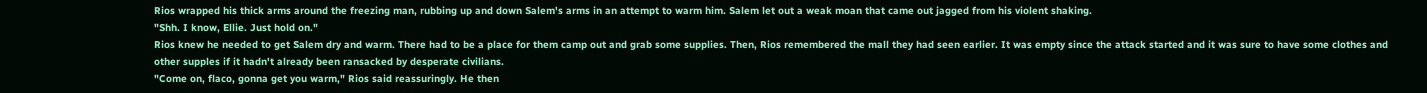Rios wrapped his thick arms around the freezing man, rubbing up and down Salem's arms in an attempt to warm him. Salem let out a weak moan that came out jagged from his violent shaking.
"Shh. I know, Ellie. Just hold on."
Rios knew he needed to get Salem dry and warm. There had to be a place for them camp out and grab some supplies. Then, Rios remembered the mall they had seen earlier. It was empty since the attack started and it was sure to have some clothes and other supples if it hadn't already been ransacked by desperate civilians.
"Come on, flaco, gonna get you warm," Rios said reassuringly. He then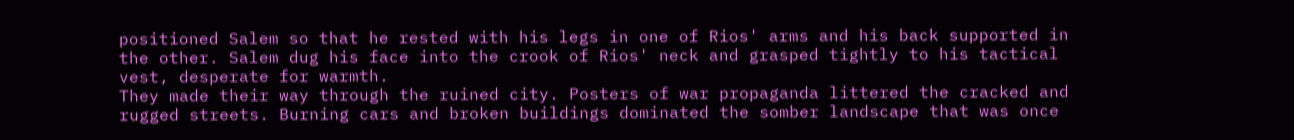positioned Salem so that he rested with his legs in one of Rios' arms and his back supported in the other. Salem dug his face into the crook of Rios' neck and grasped tightly to his tactical vest, desperate for warmth.
They made their way through the ruined city. Posters of war propaganda littered the cracked and rugged streets. Burning cars and broken buildings dominated the somber landscape that was once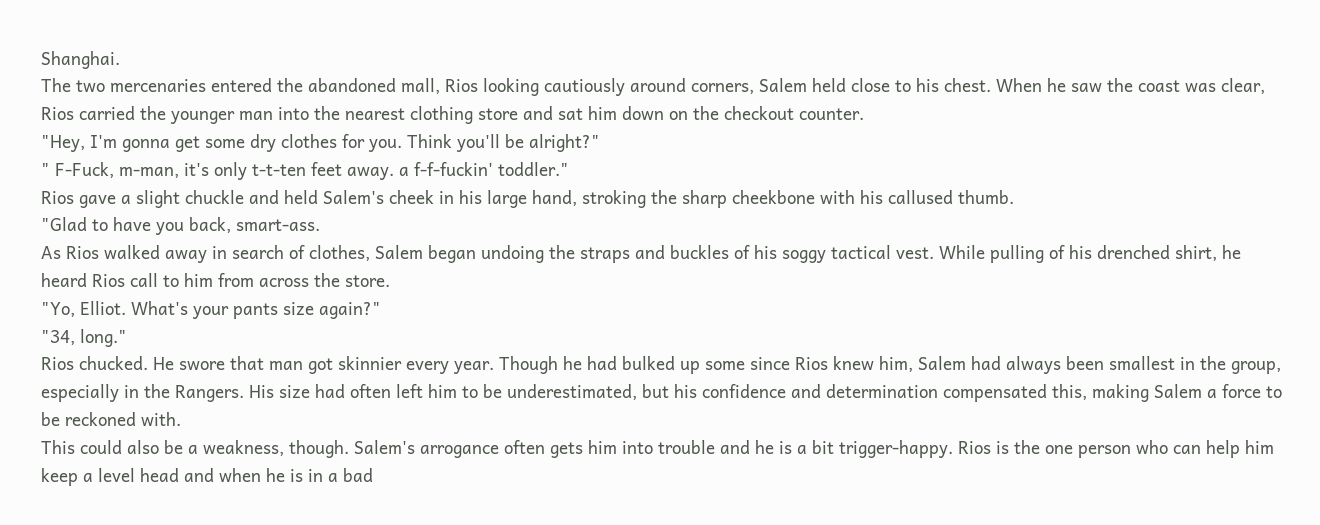Shanghai.
The two mercenaries entered the abandoned mall, Rios looking cautiously around corners, Salem held close to his chest. When he saw the coast was clear, Rios carried the younger man into the nearest clothing store and sat him down on the checkout counter.
"Hey, I'm gonna get some dry clothes for you. Think you'll be alright?"
" F-Fuck, m-man, it's only t-t-ten feet away. a f-f-fuckin' toddler."
Rios gave a slight chuckle and held Salem's cheek in his large hand, stroking the sharp cheekbone with his callused thumb.
"Glad to have you back, smart-ass.
As Rios walked away in search of clothes, Salem began undoing the straps and buckles of his soggy tactical vest. While pulling of his drenched shirt, he heard Rios call to him from across the store.
"Yo, Elliot. What's your pants size again?"
"34, long."
Rios chucked. He swore that man got skinnier every year. Though he had bulked up some since Rios knew him, Salem had always been smallest in the group, especially in the Rangers. His size had often left him to be underestimated, but his confidence and determination compensated this, making Salem a force to be reckoned with.
This could also be a weakness, though. Salem's arrogance often gets him into trouble and he is a bit trigger-happy. Rios is the one person who can help him keep a level head and when he is in a bad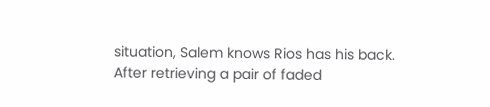situation, Salem knows Rios has his back.
After retrieving a pair of faded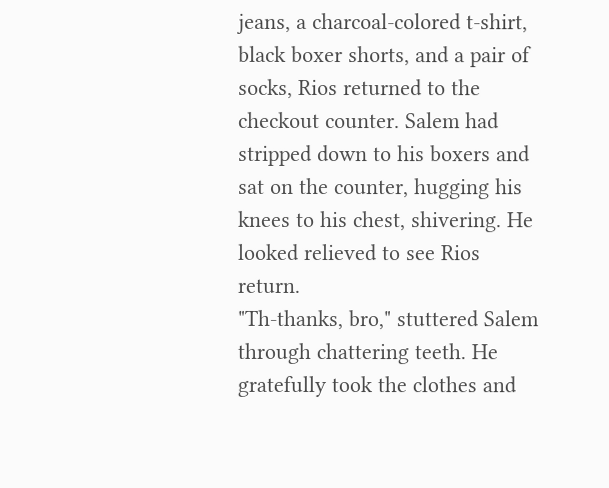jeans, a charcoal-colored t-shirt, black boxer shorts, and a pair of socks, Rios returned to the checkout counter. Salem had stripped down to his boxers and sat on the counter, hugging his knees to his chest, shivering. He looked relieved to see Rios return.
"Th-thanks, bro," stuttered Salem through chattering teeth. He gratefully took the clothes and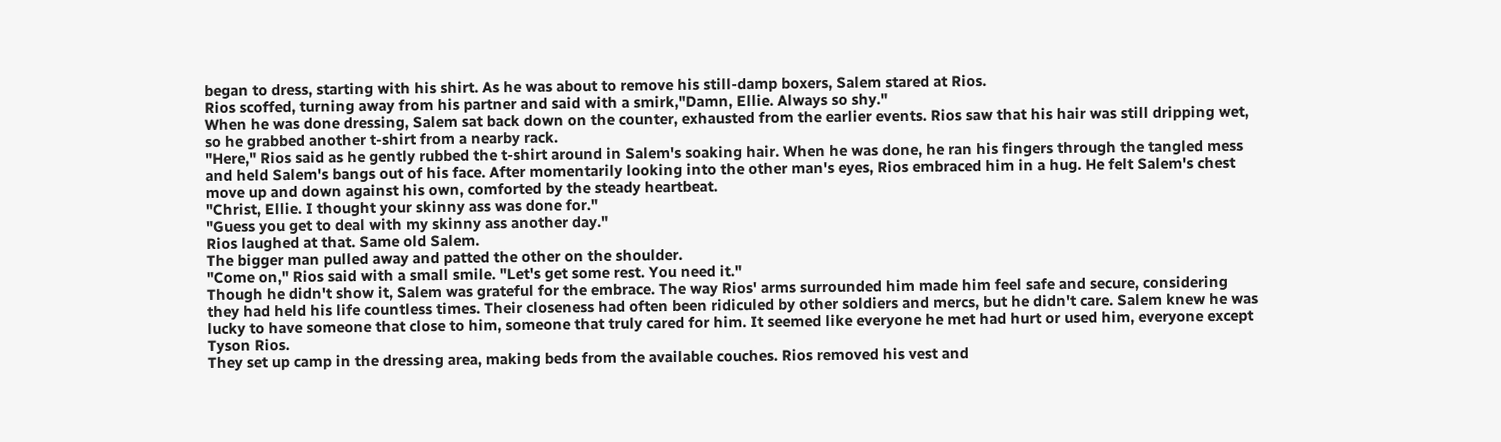began to dress, starting with his shirt. As he was about to remove his still-damp boxers, Salem stared at Rios.
Rios scoffed, turning away from his partner and said with a smirk,"Damn, Ellie. Always so shy."
When he was done dressing, Salem sat back down on the counter, exhausted from the earlier events. Rios saw that his hair was still dripping wet, so he grabbed another t-shirt from a nearby rack.
"Here," Rios said as he gently rubbed the t-shirt around in Salem's soaking hair. When he was done, he ran his fingers through the tangled mess and held Salem's bangs out of his face. After momentarily looking into the other man's eyes, Rios embraced him in a hug. He felt Salem's chest move up and down against his own, comforted by the steady heartbeat.
"Christ, Ellie. I thought your skinny ass was done for."
"Guess you get to deal with my skinny ass another day."
Rios laughed at that. Same old Salem.
The bigger man pulled away and patted the other on the shoulder.
"Come on," Rios said with a small smile. "Let's get some rest. You need it."
Though he didn't show it, Salem was grateful for the embrace. The way Rios' arms surrounded him made him feel safe and secure, considering they had held his life countless times. Their closeness had often been ridiculed by other soldiers and mercs, but he didn't care. Salem knew he was lucky to have someone that close to him, someone that truly cared for him. It seemed like everyone he met had hurt or used him, everyone except Tyson Rios.
They set up camp in the dressing area, making beds from the available couches. Rios removed his vest and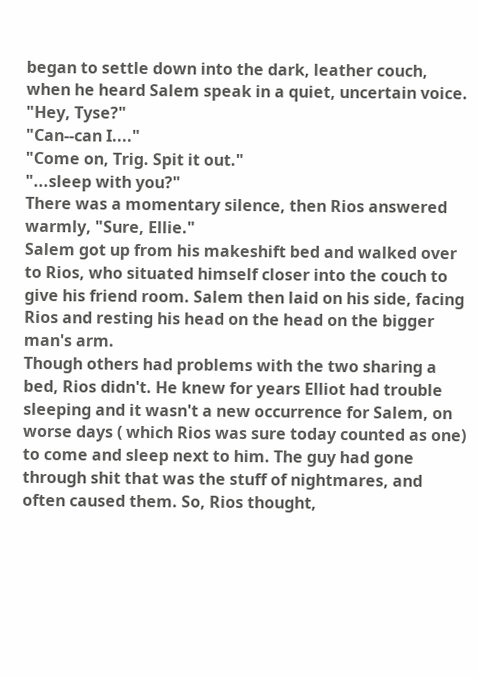began to settle down into the dark, leather couch, when he heard Salem speak in a quiet, uncertain voice.
"Hey, Tyse?"
"Can--can I...."
"Come on, Trig. Spit it out."
"...sleep with you?"
There was a momentary silence, then Rios answered warmly, "Sure, Ellie."
Salem got up from his makeshift bed and walked over to Rios, who situated himself closer into the couch to give his friend room. Salem then laid on his side, facing Rios and resting his head on the head on the bigger man's arm.
Though others had problems with the two sharing a bed, Rios didn't. He knew for years Elliot had trouble sleeping and it wasn't a new occurrence for Salem, on worse days ( which Rios was sure today counted as one) to come and sleep next to him. The guy had gone through shit that was the stuff of nightmares, and often caused them. So, Rios thought,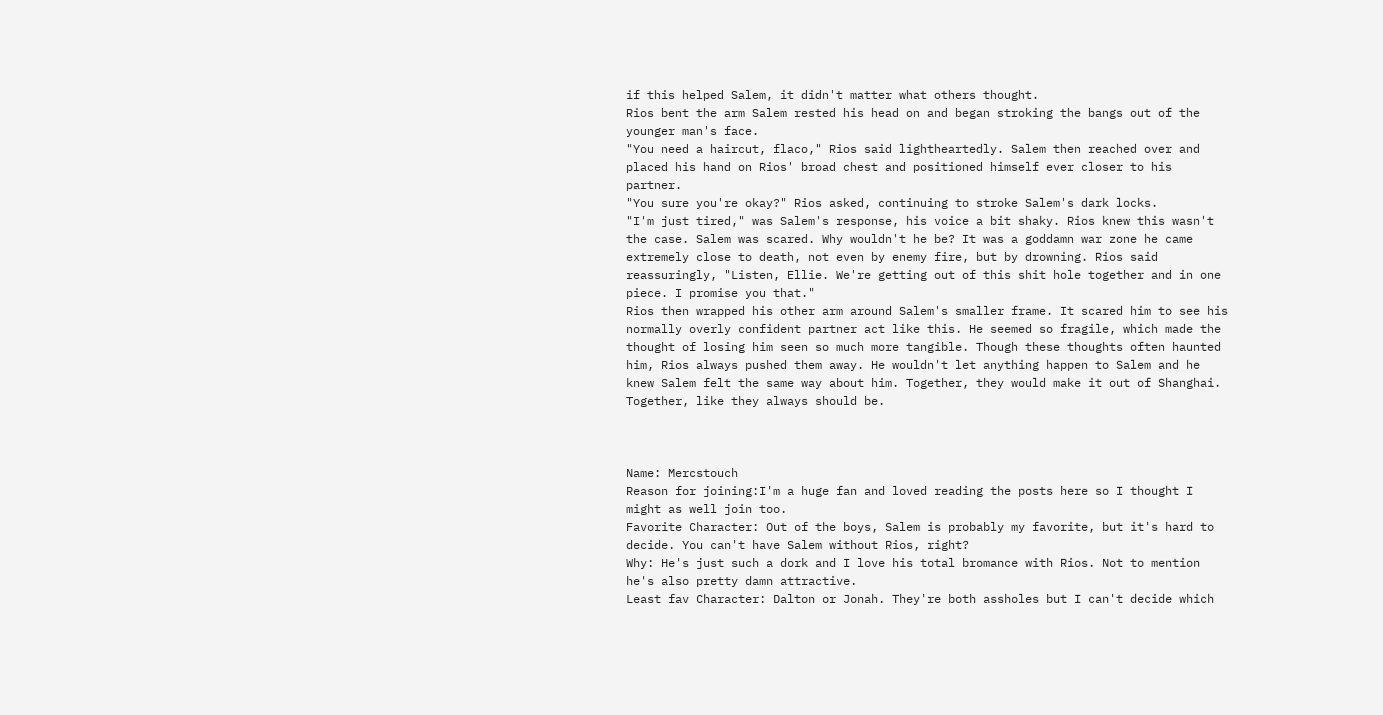if this helped Salem, it didn't matter what others thought.
Rios bent the arm Salem rested his head on and began stroking the bangs out of the younger man's face.
"You need a haircut, flaco," Rios said lightheartedly. Salem then reached over and placed his hand on Rios' broad chest and positioned himself ever closer to his partner.
"You sure you're okay?" Rios asked, continuing to stroke Salem's dark locks.
"I'm just tired," was Salem's response, his voice a bit shaky. Rios knew this wasn't the case. Salem was scared. Why wouldn't he be? It was a goddamn war zone he came extremely close to death, not even by enemy fire, but by drowning. Rios said reassuringly, "Listen, Ellie. We're getting out of this shit hole together and in one piece. I promise you that."
Rios then wrapped his other arm around Salem's smaller frame. It scared him to see his normally overly confident partner act like this. He seemed so fragile, which made the thought of losing him seen so much more tangible. Though these thoughts often haunted him, Rios always pushed them away. He wouldn't let anything happen to Salem and he knew Salem felt the same way about him. Together, they would make it out of Shanghai. Together, like they always should be.



Name: Mercstouch
Reason for joining:I'm a huge fan and loved reading the posts here so I thought I might as well join too.
Favorite Character: Out of the boys, Salem is probably my favorite, but it's hard to decide. You can't have Salem without Rios, right?
Why: He's just such a dork and I love his total bromance with Rios. Not to mention he's also pretty damn attractive.
Least fav Character: Dalton or Jonah. They're both assholes but I can't decide which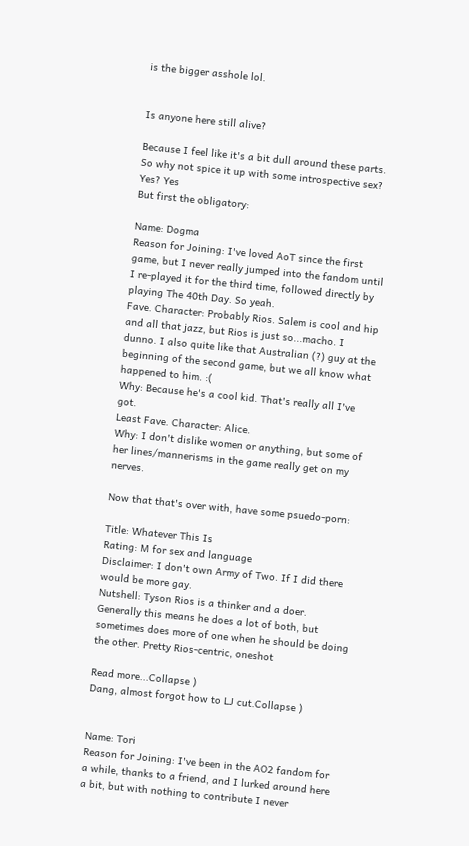is the bigger asshole lol.


Is anyone here still alive?

Because I feel like it's a bit dull around these parts. So why not spice it up with some introspective sex? Yes? Yes
But first the obligatory:

Name: Dogma
Reason for Joining: I've loved AoT since the first game, but I never really jumped into the fandom until I re-played it for the third time, followed directly by playing The 40th Day. So yeah.
Fave. Character: Probably Rios. Salem is cool and hip and all that jazz, but Rios is just so...macho. I dunno. I also quite like that Australian (?) guy at the beginning of the second game, but we all know what happened to him. :(
Why: Because he's a cool kid. That's really all I've got.
Least Fave. Character: Alice.
Why: I don't dislike women or anything, but some of her lines/mannerisms in the game really get on my nerves.

Now that that's over with, have some psuedo-porn:

Title: Whatever This Is
Rating: M for sex and language
Disclaimer: I don't own Army of Two. If I did there would be more gay.
Nutshell: Tyson Rios is a thinker and a doer. Generally this means he does a lot of both, but sometimes does more of one when he should be doing the other. Pretty Rios-centric, oneshot

Read more...Collapse )
Dang, almost forgot how to LJ cut.Collapse )


Name: Tori
Reason for Joining: I've been in the AO2 fandom for a while, thanks to a friend, and I lurked around here a bit, but with nothing to contribute I never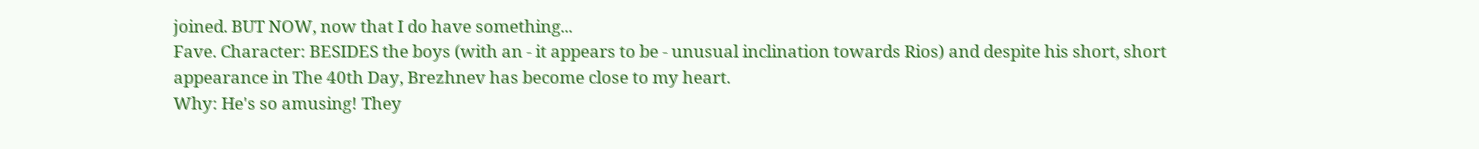joined. BUT NOW, now that I do have something...
Fave. Character: BESIDES the boys (with an - it appears to be - unusual inclination towards Rios) and despite his short, short appearance in The 40th Day, Brezhnev has become close to my heart.
Why: He's so amusing! They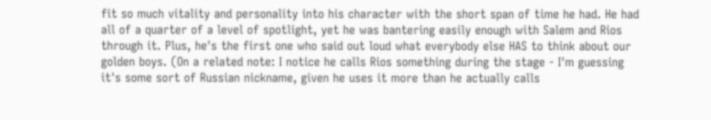fit so much vitality and personality into his character with the short span of time he had. He had all of a quarter of a level of spotlight, yet he was bantering easily enough with Salem and Rios through it. Plus, he's the first one who said out loud what everybody else HAS to think about our golden boys. (On a related note: I notice he calls Rios something during the stage - I'm guessing it's some sort of Russian nickname, given he uses it more than he actually calls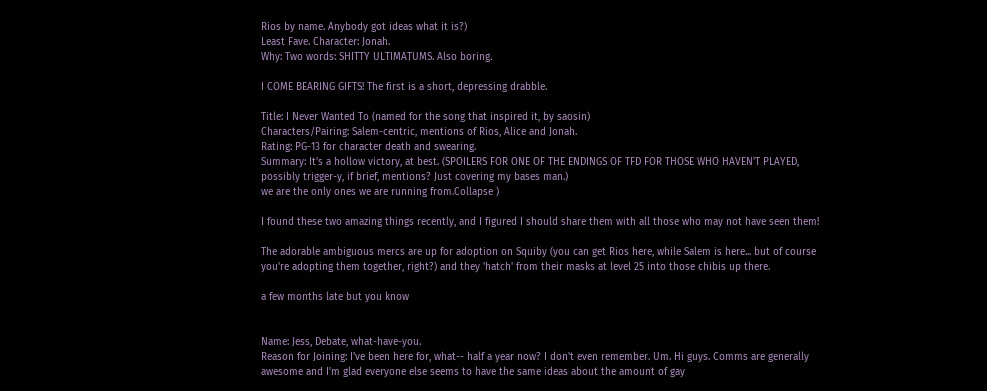Rios by name. Anybody got ideas what it is?)
Least Fave. Character: Jonah.
Why: Two words: SHITTY ULTIMATUMS. Also boring.

I COME BEARING GIFTS! The first is a short, depressing drabble.

Title: I Never Wanted To (named for the song that inspired it, by saosin)
Characters/Pairing: Salem-centric, mentions of Rios, Alice and Jonah.
Rating: PG-13 for character death and swearing.
Summary: It's a hollow victory, at best. (SPOILERS FOR ONE OF THE ENDINGS OF TFD FOR THOSE WHO HAVEN'T PLAYED, possibly trigger-y, if brief, mentions? Just covering my bases man.)
we are the only ones we are running from.Collapse )

I found these two amazing things recently, and I figured I should share them with all those who may not have seen them!

The adorable ambiguous mercs are up for adoption on Squiby (you can get Rios here, while Salem is here... but of course you're adopting them together, right?) and they 'hatch' from their masks at level 25 into those chibis up there.

a few months late but you know


Name: Jess, Debate, what-have-you.
Reason for Joining: I've been here for, what-- half a year now? I don't even remember. Um. Hi guys. Comms are generally awesome and I'm glad everyone else seems to have the same ideas about the amount of gay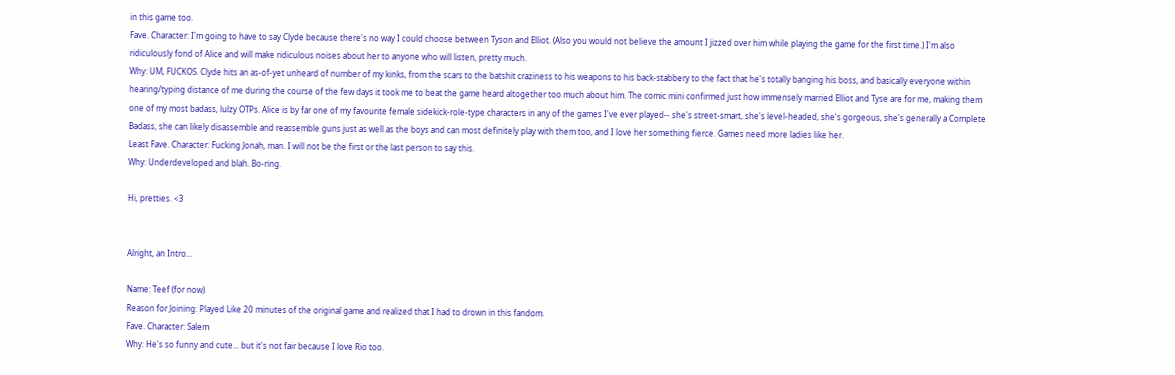in this game too.
Fave. Character: I'm going to have to say Clyde because there's no way I could choose between Tyson and Elliot. (Also you would not believe the amount I jizzed over him while playing the game for the first time.) I'm also ridiculously fond of Alice and will make ridiculous noises about her to anyone who will listen, pretty much.
Why: UM, FUCKOS. Clyde hits an as-of-yet unheard of number of my kinks, from the scars to the batshit craziness to his weapons to his back-stabbery to the fact that he's totally banging his boss, and basically everyone within hearing/typing distance of me during the course of the few days it took me to beat the game heard altogether too much about him. The comic mini confirmed just how immensely married Elliot and Tyse are for me, making them one of my most badass, lulzy OTPs. Alice is by far one of my favourite female sidekick-role-type characters in any of the games I've ever played-- she's street-smart, she's level-headed, she's gorgeous, she's generally a Complete Badass, she can likely disassemble and reassemble guns just as well as the boys and can most definitely play with them too, and I love her something fierce. Games need more ladies like her.
Least Fave. Character: Fucking Jonah, man. I will not be the first or the last person to say this.
Why: Underdeveloped and blah. Bo-ring.

Hi, pretties. <3


Alright, an Intro...

Name: Teef (for now)
Reason for Joining: Played Like 20 minutes of the original game and realized that I had to drown in this fandom.
Fave. Character: Salem
Why: He's so funny and cute... but it's not fair because I love Rio too.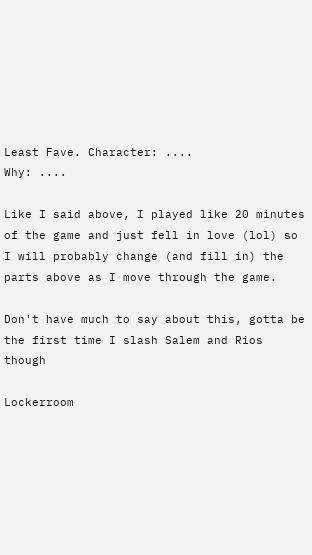Least Fave. Character: ....
Why: ....

Like I said above, I played like 20 minutes of the game and just fell in love (lol) so I will probably change (and fill in) the parts above as I move through the game.

Don't have much to say about this, gotta be the first time I slash Salem and Rios though

Lockerroom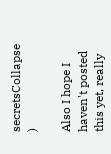secretsCollapse )

Also I hope I haven't posted this yet, really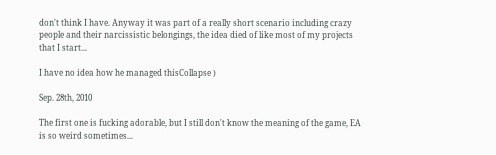don't think I have. Anyway it was part of a really short scenario including crazy people and their narcissistic belongings, the idea died of like most of my projects that I start...

I have no idea how he managed thisCollapse )

Sep. 28th, 2010

The first one is fucking adorable, but I still don't know the meaning of the game, EA is so weird sometimes...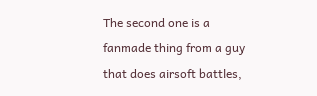The second one is a fanmade thing from a guy that does airsoft battles,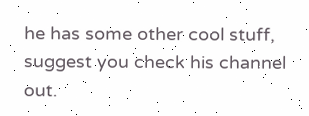he has some other cool stuff, suggest you check his channel out.